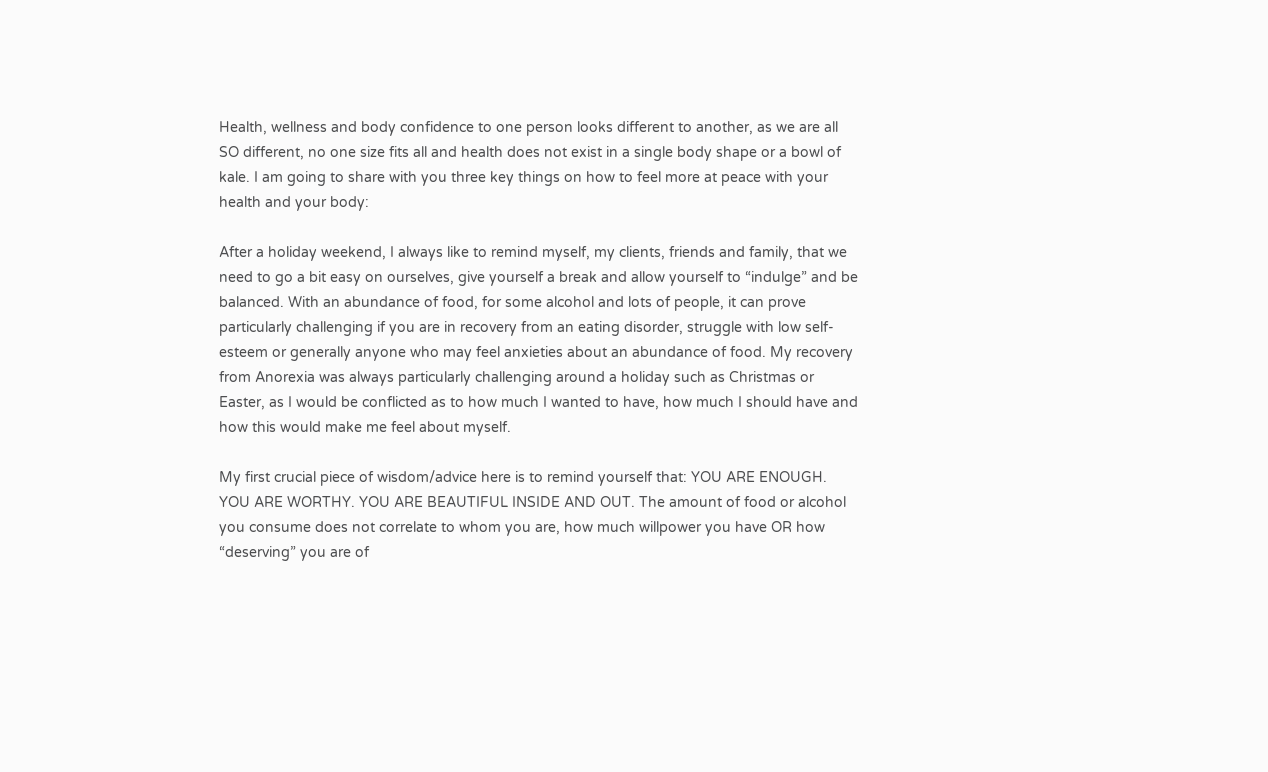Health, wellness and body confidence to one person looks different to another, as we are all SO different, no one size fits all and health does not exist in a single body shape or a bowl of kale. I am going to share with you three key things on how to feel more at peace with your health and your body:

After a holiday weekend, I always like to remind myself, my clients, friends and family, that we need to go a bit easy on ourselves, give yourself a break and allow yourself to “indulge” and be balanced. With an abundance of food, for some alcohol and lots of people, it can prove particularly challenging if you are in recovery from an eating disorder, struggle with low self-esteem or generally anyone who may feel anxieties about an abundance of food. My recovery from Anorexia was always particularly challenging around a holiday such as Christmas or Easter, as I would be conflicted as to how much I wanted to have, how much I should have and how this would make me feel about myself.

My first crucial piece of wisdom/advice here is to remind yourself that: YOU ARE ENOUGH. YOU ARE WORTHY. YOU ARE BEAUTIFUL INSIDE AND OUT. The amount of food or alcohol you consume does not correlate to whom you are, how much willpower you have OR how “deserving” you are of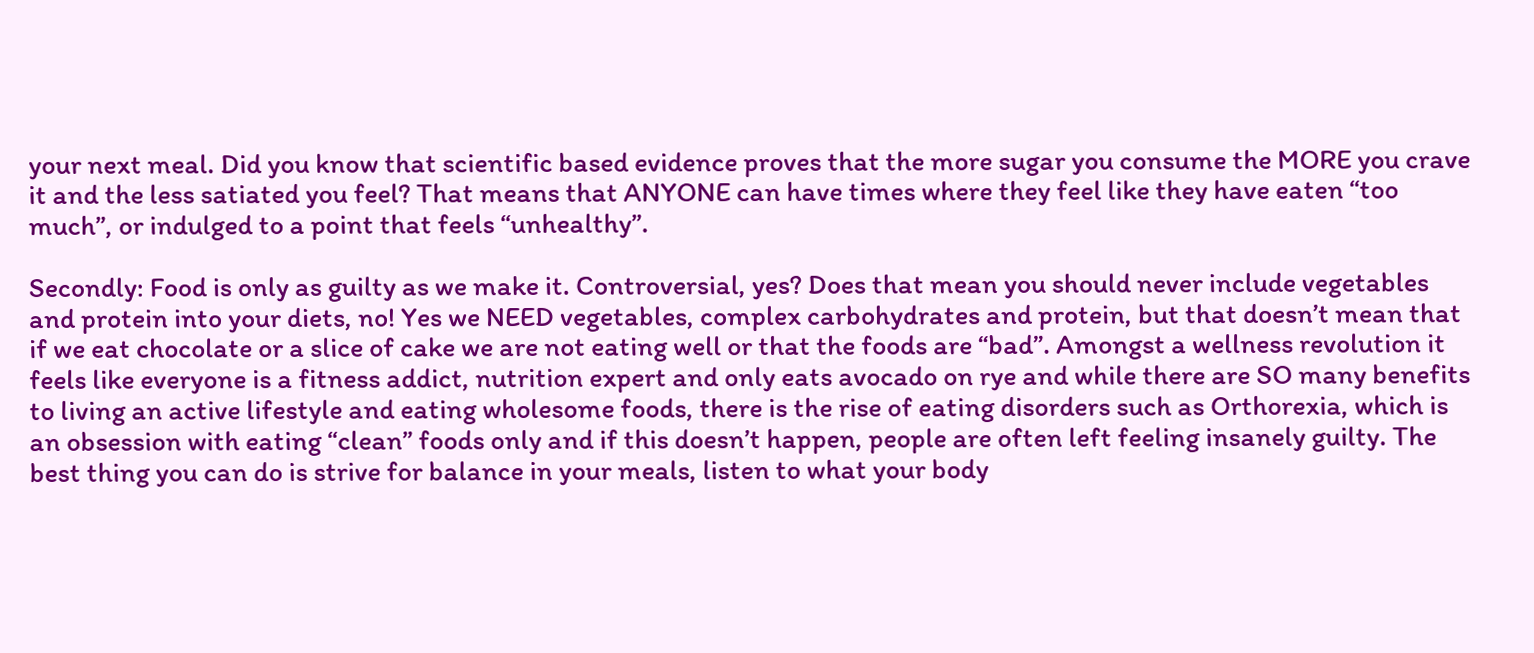your next meal. Did you know that scientific based evidence proves that the more sugar you consume the MORE you crave it and the less satiated you feel? That means that ANYONE can have times where they feel like they have eaten “too much”, or indulged to a point that feels “unhealthy”.

Secondly: Food is only as guilty as we make it. Controversial, yes? Does that mean you should never include vegetables and protein into your diets, no! Yes we NEED vegetables, complex carbohydrates and protein, but that doesn’t mean that if we eat chocolate or a slice of cake we are not eating well or that the foods are “bad”. Amongst a wellness revolution it feels like everyone is a fitness addict, nutrition expert and only eats avocado on rye and while there are SO many benefits to living an active lifestyle and eating wholesome foods, there is the rise of eating disorders such as Orthorexia, which is an obsession with eating “clean” foods only and if this doesn’t happen, people are often left feeling insanely guilty. The best thing you can do is strive for balance in your meals, listen to what your body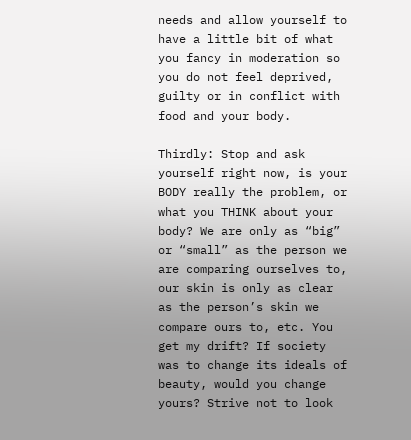needs and allow yourself to have a little bit of what you fancy in moderation so you do not feel deprived, guilty or in conflict with food and your body.

Thirdly: Stop and ask yourself right now, is your BODY really the problem, or what you THINK about your body? We are only as “big” or “small” as the person we are comparing ourselves to, our skin is only as clear as the person’s skin we compare ours to, etc. You get my drift? If society was to change its ideals of beauty, would you change yours? Strive not to look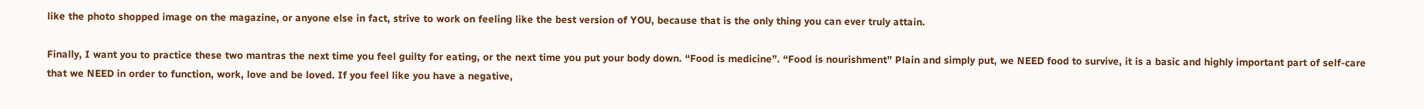like the photo shopped image on the magazine, or anyone else in fact, strive to work on feeling like the best version of YOU, because that is the only thing you can ever truly attain.

Finally, I want you to practice these two mantras the next time you feel guilty for eating, or the next time you put your body down. “Food is medicine”. “Food is nourishment” Plain and simply put, we NEED food to survive, it is a basic and highly important part of self-care that we NEED in order to function, work, love and be loved. If you feel like you have a negative,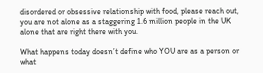disordered or obsessive relationship with food, please reach out, you are not alone as a staggering 1.6 million people in the UK alone that are right there with you.

What happens today doesn’t define who YOU are as a person or what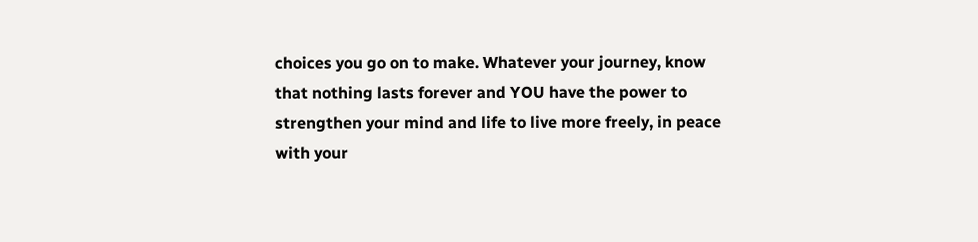choices you go on to make. Whatever your journey, know that nothing lasts forever and YOU have the power to strengthen your mind and life to live more freely, in peace with your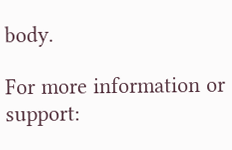body.

For more information or support: